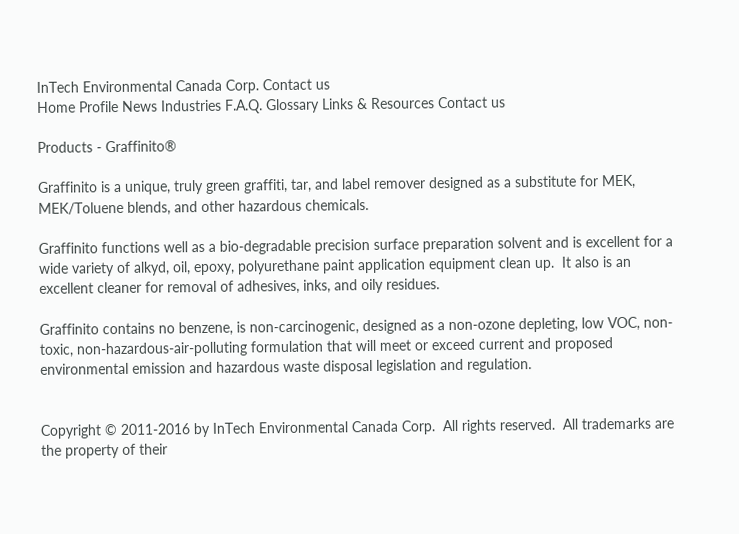InTech Environmental Canada Corp. Contact us
Home Profile News Industries F.A.Q. Glossary Links & Resources Contact us

Products - Graffinito®

Graffinito is a unique, truly green graffiti, tar, and label remover designed as a substitute for MEK, MEK/Toluene blends, and other hazardous chemicals.

Graffinito functions well as a bio-degradable precision surface preparation solvent and is excellent for a wide variety of alkyd, oil, epoxy, polyurethane paint application equipment clean up.  It also is an excellent cleaner for removal of adhesives, inks, and oily residues.

Graffinito contains no benzene, is non-carcinogenic, designed as a non-ozone depleting, low VOC, non-toxic, non-hazardous-air-polluting formulation that will meet or exceed current and proposed environmental emission and hazardous waste disposal legislation and regulation.


Copyright © 2011-2016 by InTech Environmental Canada Corp.  All rights reserved.  All trademarks are the property of their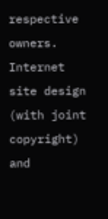respective owners.
Internet site design (with joint copyright) and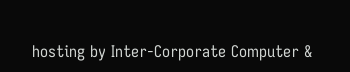hosting by Inter-Corporate Computer &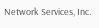Network Services, Inc.